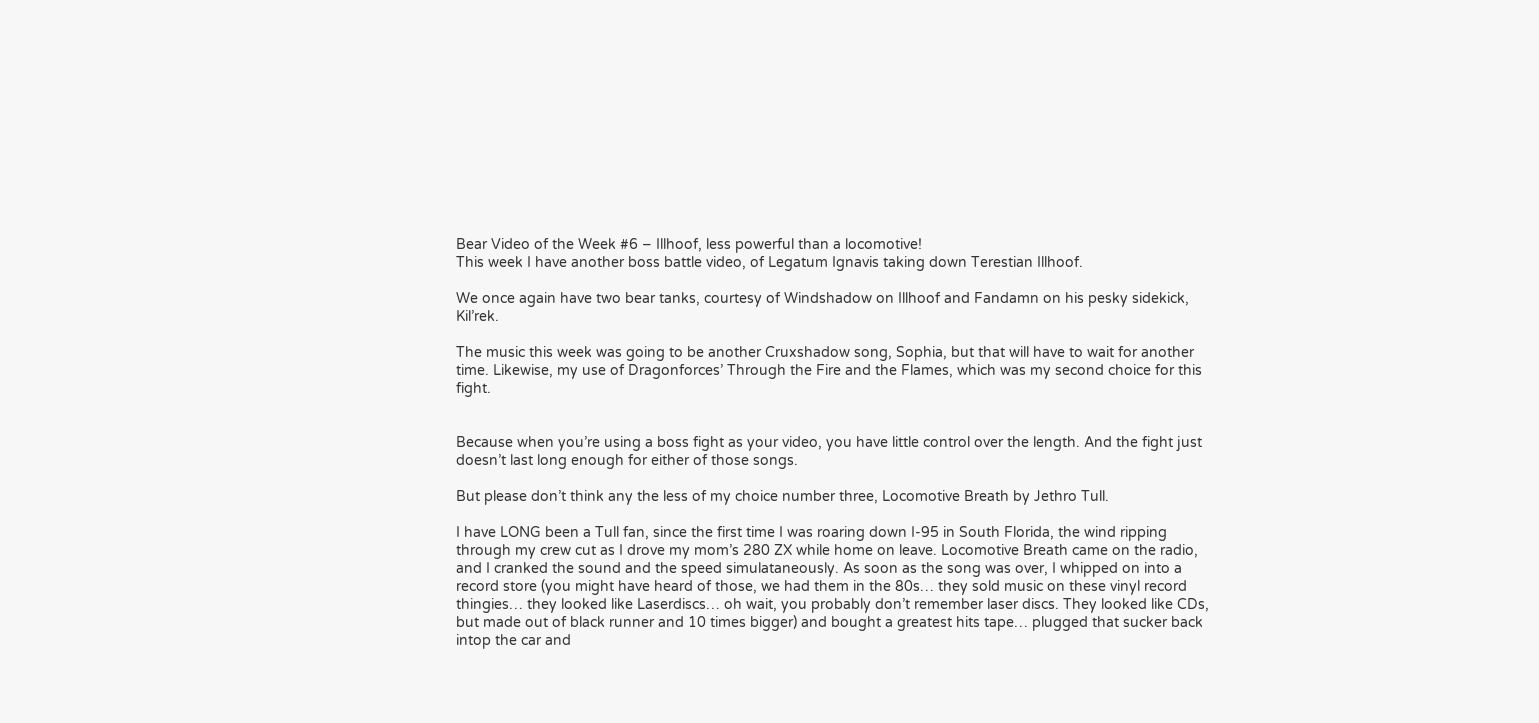Bear Video of the Week #6 – Illhoof, less powerful than a locomotive!
This week I have another boss battle video, of Legatum Ignavis taking down Terestian Illhoof.

We once again have two bear tanks, courtesy of Windshadow on Illhoof and Fandamn on his pesky sidekick, Kil’rek.

The music this week was going to be another Cruxshadow song, Sophia, but that will have to wait for another time. Likewise, my use of Dragonforces’ Through the Fire and the Flames, which was my second choice for this fight.


Because when you’re using a boss fight as your video, you have little control over the length. And the fight just doesn’t last long enough for either of those songs.

But please don’t think any the less of my choice number three, Locomotive Breath by Jethro Tull.

I have LONG been a Tull fan, since the first time I was roaring down I-95 in South Florida, the wind ripping through my crew cut as I drove my mom’s 280 ZX while home on leave. Locomotive Breath came on the radio, and I cranked the sound and the speed simulataneously. As soon as the song was over, I whipped on into a record store (you might have heard of those, we had them in the 80s… they sold music on these vinyl record thingies… they looked like Laserdiscs… oh wait, you probably don’t remember laser discs. They looked like CDs, but made out of black runner and 10 times bigger) and bought a greatest hits tape… plugged that sucker back intop the car and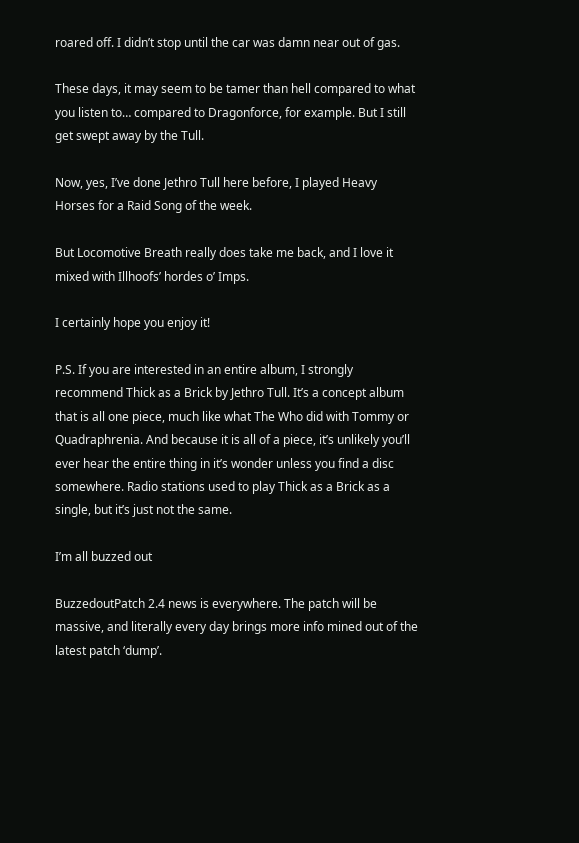roared off. I didn’t stop until the car was damn near out of gas.

These days, it may seem to be tamer than hell compared to what you listen to… compared to Dragonforce, for example. But I still get swept away by the Tull.

Now, yes, I’ve done Jethro Tull here before, I played Heavy Horses for a Raid Song of the week.

But Locomotive Breath really does take me back, and I love it mixed with Illhoofs’ hordes o’ Imps.

I certainly hope you enjoy it!

P.S. If you are interested in an entire album, I strongly recommend Thick as a Brick by Jethro Tull. It’s a concept album that is all one piece, much like what The Who did with Tommy or Quadraphrenia. And because it is all of a piece, it’s unlikely you’ll ever hear the entire thing in it’s wonder unless you find a disc somewhere. Radio stations used to play Thick as a Brick as a single, but it’s just not the same.

I’m all buzzed out

BuzzedoutPatch 2.4 news is everywhere. The patch will be massive, and literally every day brings more info mined out of the latest patch ‘dump’.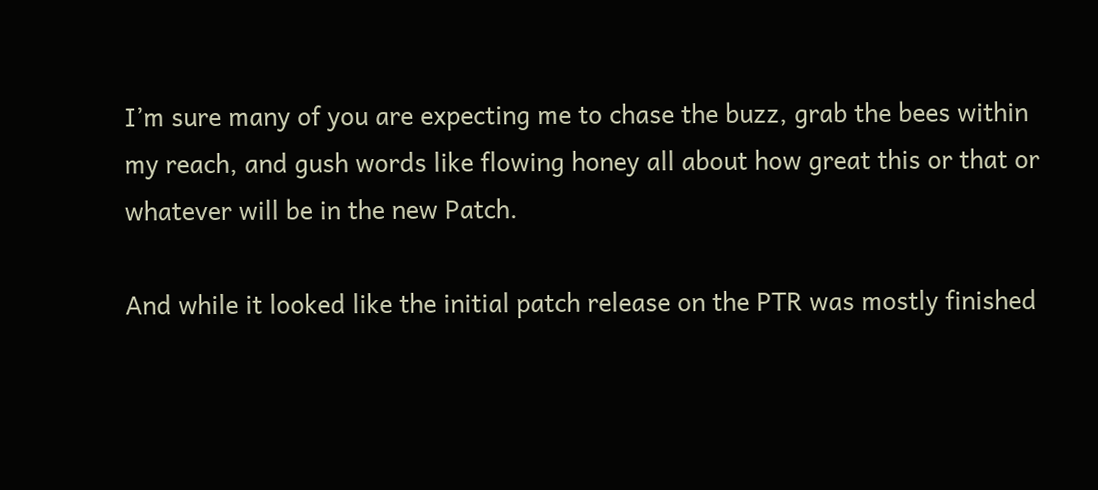I’m sure many of you are expecting me to chase the buzz, grab the bees within my reach, and gush words like flowing honey all about how great this or that or whatever will be in the new Patch.

And while it looked like the initial patch release on the PTR was mostly finished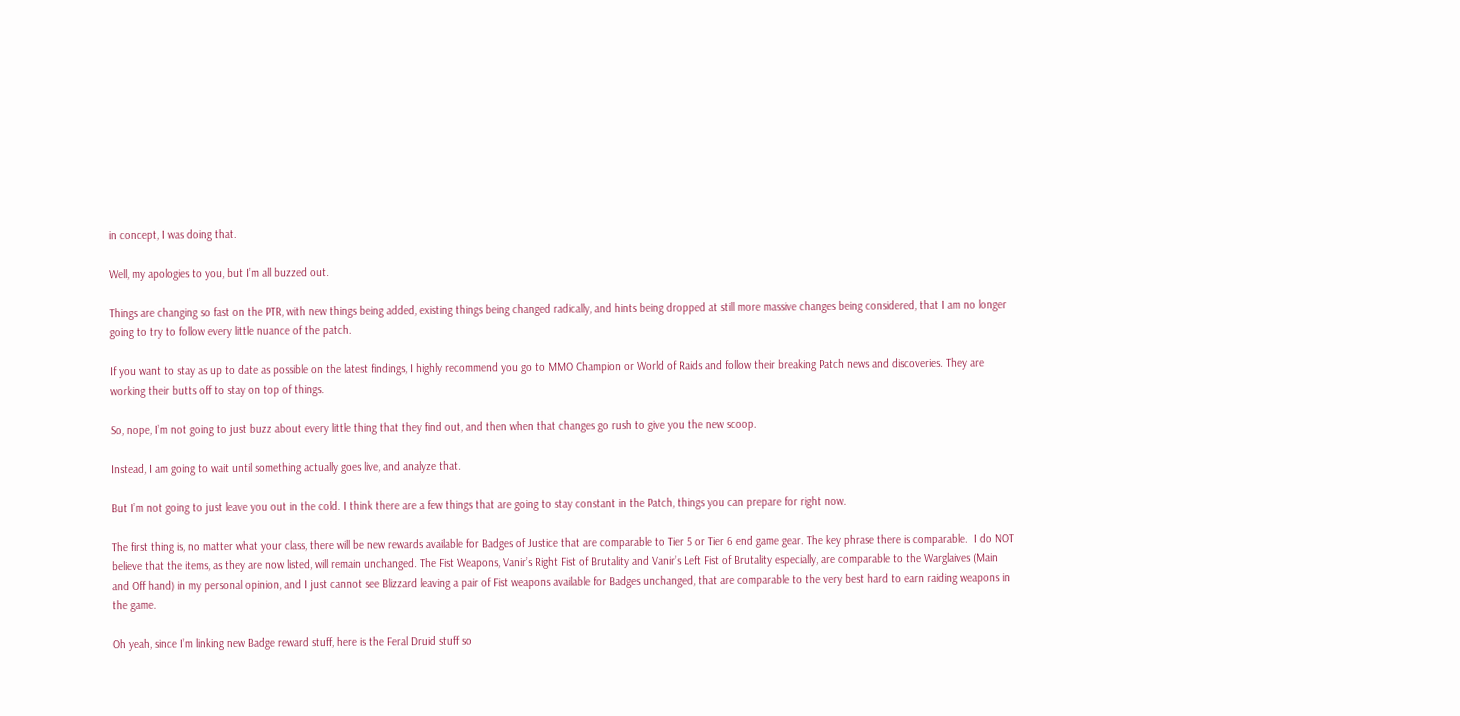in concept, I was doing that.

Well, my apologies to you, but I’m all buzzed out.

Things are changing so fast on the PTR, with new things being added, existing things being changed radically, and hints being dropped at still more massive changes being considered, that I am no longer going to try to follow every little nuance of the patch.

If you want to stay as up to date as possible on the latest findings, I highly recommend you go to MMO Champion or World of Raids and follow their breaking Patch news and discoveries. They are working their butts off to stay on top of things.

So, nope, I’m not going to just buzz about every little thing that they find out, and then when that changes go rush to give you the new scoop.

Instead, I am going to wait until something actually goes live, and analyze that.

But I’m not going to just leave you out in the cold. I think there are a few things that are going to stay constant in the Patch, things you can prepare for right now.

The first thing is, no matter what your class, there will be new rewards available for Badges of Justice that are comparable to Tier 5 or Tier 6 end game gear. The key phrase there is comparable.  I do NOT believe that the items, as they are now listed, will remain unchanged. The Fist Weapons, Vanir’s Right Fist of Brutality and Vanir’s Left Fist of Brutality especially, are comparable to the Warglaives (Main and Off hand) in my personal opinion, and I just cannot see Blizzard leaving a pair of Fist weapons available for Badges unchanged, that are comparable to the very best hard to earn raiding weapons in the game.

Oh yeah, since I’m linking new Badge reward stuff, here is the Feral Druid stuff so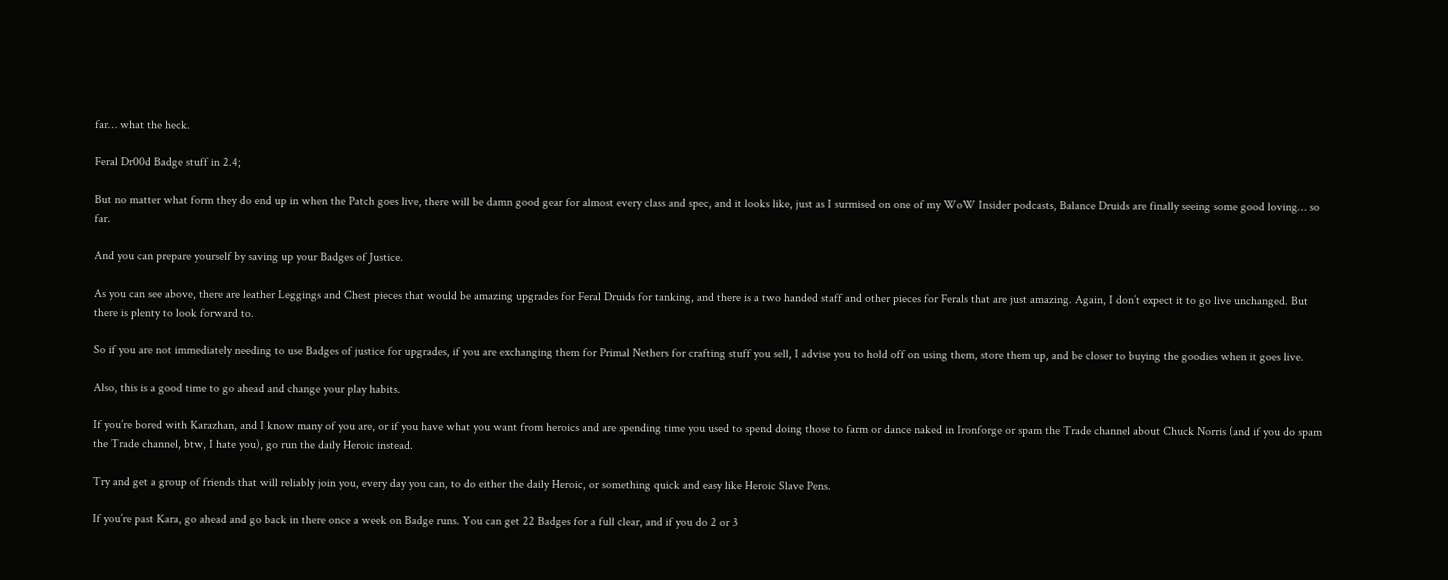far… what the heck.

Feral Dr00d Badge stuff in 2.4;

But no matter what form they do end up in when the Patch goes live, there will be damn good gear for almost every class and spec, and it looks like, just as I surmised on one of my WoW Insider podcasts, Balance Druids are finally seeing some good loving… so far.

And you can prepare yourself by saving up your Badges of Justice.

As you can see above, there are leather Leggings and Chest pieces that would be amazing upgrades for Feral Druids for tanking, and there is a two handed staff and other pieces for Ferals that are just amazing. Again, I don’t expect it to go live unchanged. But there is plenty to look forward to.

So if you are not immediately needing to use Badges of justice for upgrades, if you are exchanging them for Primal Nethers for crafting stuff you sell, I advise you to hold off on using them, store them up, and be closer to buying the goodies when it goes live.

Also, this is a good time to go ahead and change your play habits.

If you’re bored with Karazhan, and I know many of you are, or if you have what you want from heroics and are spending time you used to spend doing those to farm or dance naked in Ironforge or spam the Trade channel about Chuck Norris (and if you do spam the Trade channel, btw, I hate you), go run the daily Heroic instead.

Try and get a group of friends that will reliably join you, every day you can, to do either the daily Heroic, or something quick and easy like Heroic Slave Pens.

If you’re past Kara, go ahead and go back in there once a week on Badge runs. You can get 22 Badges for a full clear, and if you do 2 or 3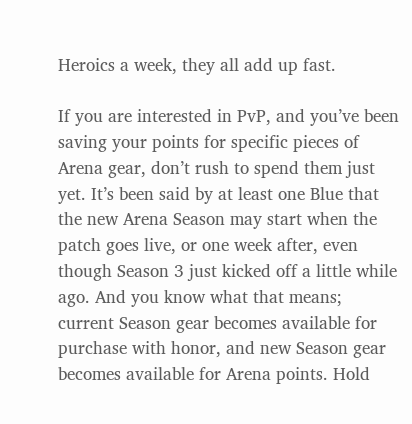Heroics a week, they all add up fast.

If you are interested in PvP, and you’ve been saving your points for specific pieces of Arena gear, don’t rush to spend them just yet. It’s been said by at least one Blue that the new Arena Season may start when the patch goes live, or one week after, even though Season 3 just kicked off a little while ago. And you know what that means; current Season gear becomes available for purchase with honor, and new Season gear becomes available for Arena points. Hold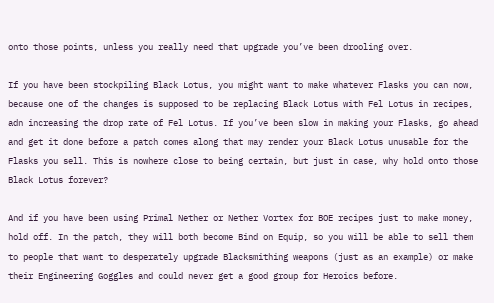onto those points, unless you really need that upgrade you’ve been drooling over.

If you have been stockpiling Black Lotus, you might want to make whatever Flasks you can now, because one of the changes is supposed to be replacing Black Lotus with Fel Lotus in recipes, adn increasing the drop rate of Fel Lotus. If you’ve been slow in making your Flasks, go ahead and get it done before a patch comes along that may render your Black Lotus unusable for the Flasks you sell. This is nowhere close to being certain, but just in case, why hold onto those Black Lotus forever?

And if you have been using Primal Nether or Nether Vortex for BOE recipes just to make money, hold off. In the patch, they will both become Bind on Equip, so you will be able to sell them to people that want to desperately upgrade Blacksmithing weapons (just as an example) or make their Engineering Goggles and could never get a good group for Heroics before.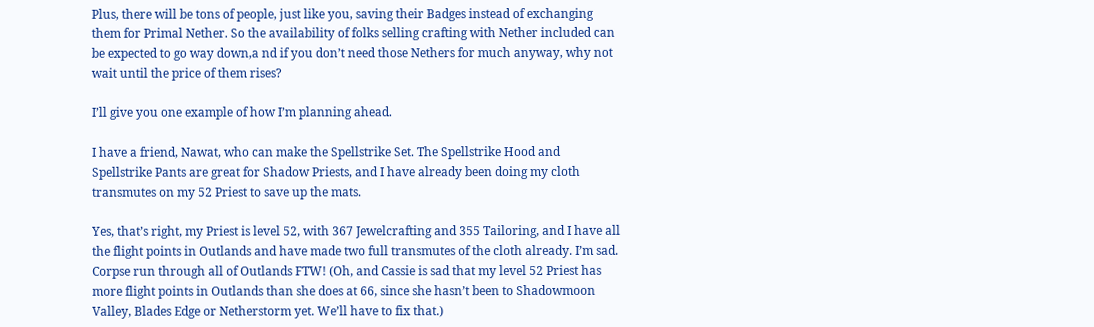Plus, there will be tons of people, just like you, saving their Badges instead of exchanging them for Primal Nether. So the availability of folks selling crafting with Nether included can be expected to go way down,a nd if you don’t need those Nethers for much anyway, why not wait until the price of them rises?

I’ll give you one example of how I’m planning ahead.

I have a friend, Nawat, who can make the Spellstrike Set. The Spellstrike Hood and Spellstrike Pants are great for Shadow Priests, and I have already been doing my cloth transmutes on my 52 Priest to save up the mats.

Yes, that’s right, my Priest is level 52, with 367 Jewelcrafting and 355 Tailoring, and I have all the flight points in Outlands and have made two full transmutes of the cloth already. I’m sad. Corpse run through all of Outlands FTW! (Oh, and Cassie is sad that my level 52 Priest has more flight points in Outlands than she does at 66, since she hasn’t been to Shadowmoon Valley, Blades Edge or Netherstorm yet. We’ll have to fix that.)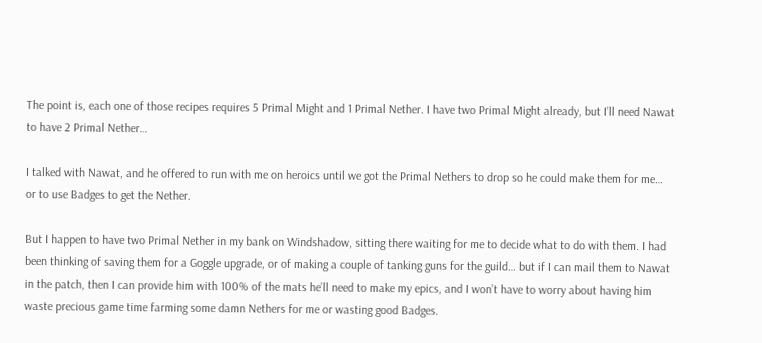The point is, each one of those recipes requires 5 Primal Might and 1 Primal Nether. I have two Primal Might already, but I’ll need Nawat to have 2 Primal Nether…

I talked with Nawat, and he offered to run with me on heroics until we got the Primal Nethers to drop so he could make them for me… or to use Badges to get the Nether.

But I happen to have two Primal Nether in my bank on Windshadow, sitting there waiting for me to decide what to do with them. I had been thinking of saving them for a Goggle upgrade, or of making a couple of tanking guns for the guild… but if I can mail them to Nawat in the patch, then I can provide him with 100% of the mats he’ll need to make my epics, and I won’t have to worry about having him waste precious game time farming some damn Nethers for me or wasting good Badges.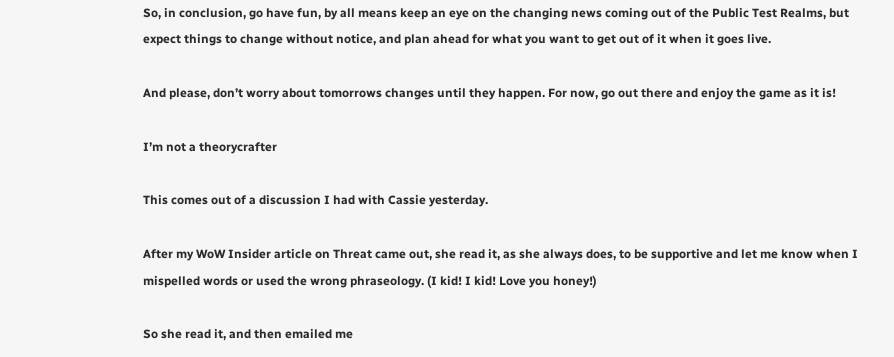So, in conclusion, go have fun, by all means keep an eye on the changing news coming out of the Public Test Realms, but expect things to change without notice, and plan ahead for what you want to get out of it when it goes live.

And please, don’t worry about tomorrows changes until they happen. For now, go out there and enjoy the game as it is!

I’m not a theorycrafter

This comes out of a discussion I had with Cassie yesterday.

After my WoW Insider article on Threat came out, she read it, as she always does, to be supportive and let me know when I mispelled words or used the wrong phraseology. (I kid! I kid! Love you honey!)

So she read it, and then emailed me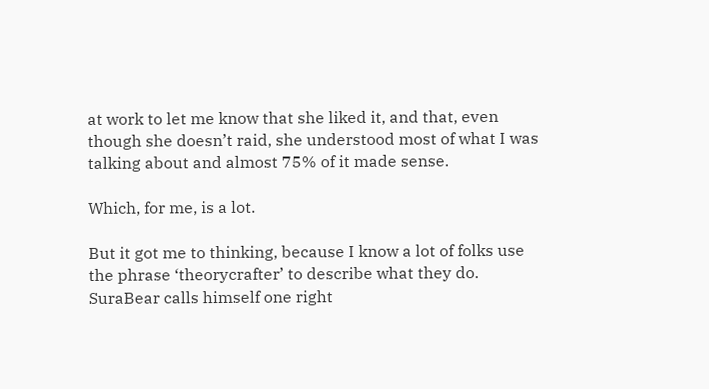at work to let me know that she liked it, and that, even though she doesn’t raid, she understood most of what I was talking about and almost 75% of it made sense.

Which, for me, is a lot.

But it got me to thinking, because I know a lot of folks use the phrase ‘theorycrafter’ to describe what they do. SuraBear calls himself one right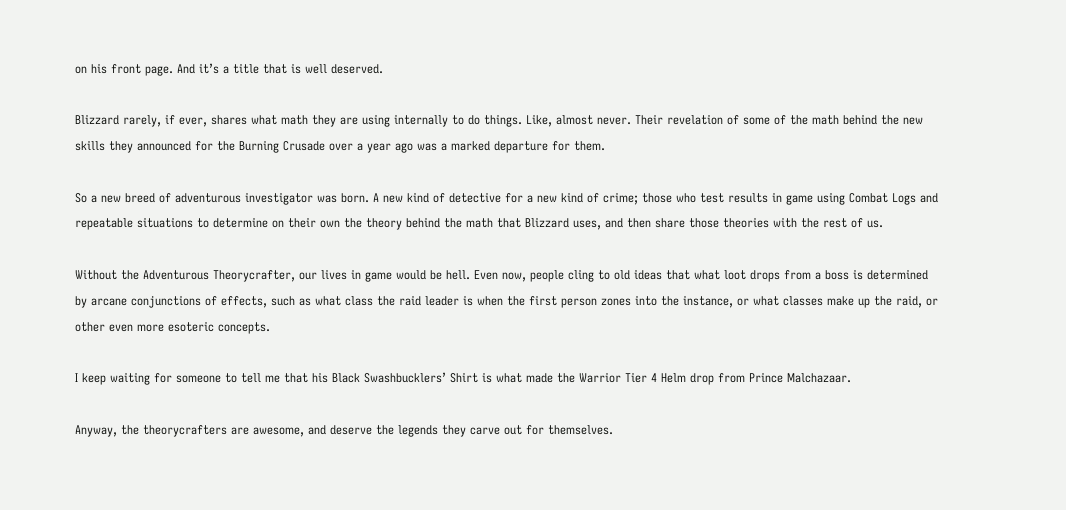on his front page. And it’s a title that is well deserved.

Blizzard rarely, if ever, shares what math they are using internally to do things. Like, almost never. Their revelation of some of the math behind the new skills they announced for the Burning Crusade over a year ago was a marked departure for them.

So a new breed of adventurous investigator was born. A new kind of detective for a new kind of crime; those who test results in game using Combat Logs and repeatable situations to determine on their own the theory behind the math that Blizzard uses, and then share those theories with the rest of us.

Without the Adventurous Theorycrafter, our lives in game would be hell. Even now, people cling to old ideas that what loot drops from a boss is determined by arcane conjunctions of effects, such as what class the raid leader is when the first person zones into the instance, or what classes make up the raid, or other even more esoteric concepts.

I keep waiting for someone to tell me that his Black Swashbucklers’ Shirt is what made the Warrior Tier 4 Helm drop from Prince Malchazaar.

Anyway, the theorycrafters are awesome, and deserve the legends they carve out for themselves.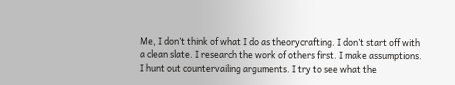Me, I don’t think of what I do as theorycrafting. I don’t start off with a clean slate. I research the work of others first. I make assumptions. I hunt out countervailing arguments. I try to see what the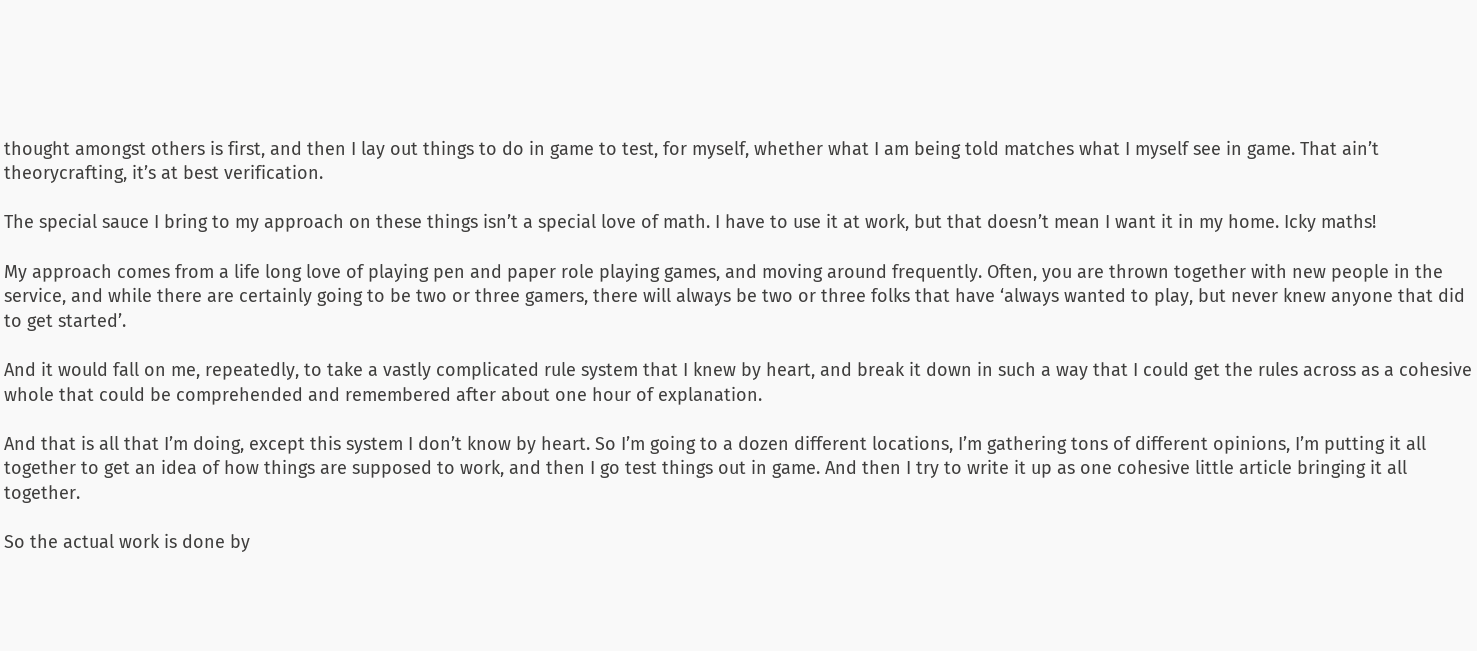thought amongst others is first, and then I lay out things to do in game to test, for myself, whether what I am being told matches what I myself see in game. That ain’t theorycrafting, it’s at best verification.

The special sauce I bring to my approach on these things isn’t a special love of math. I have to use it at work, but that doesn’t mean I want it in my home. Icky maths!

My approach comes from a life long love of playing pen and paper role playing games, and moving around frequently. Often, you are thrown together with new people in the service, and while there are certainly going to be two or three gamers, there will always be two or three folks that have ‘always wanted to play, but never knew anyone that did to get started’.

And it would fall on me, repeatedly, to take a vastly complicated rule system that I knew by heart, and break it down in such a way that I could get the rules across as a cohesive whole that could be comprehended and remembered after about one hour of explanation.

And that is all that I’m doing, except this system I don’t know by heart. So I’m going to a dozen different locations, I’m gathering tons of different opinions, I’m putting it all together to get an idea of how things are supposed to work, and then I go test things out in game. And then I try to write it up as one cohesive little article bringing it all together.

So the actual work is done by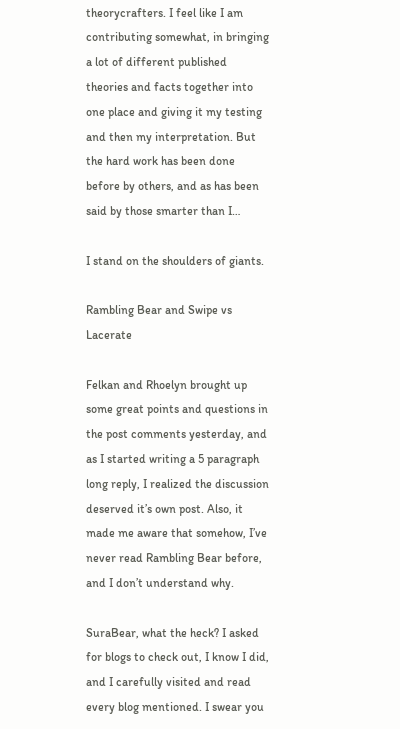theorycrafters. I feel like I am contributing somewhat, in bringing a lot of different published theories and facts together into one place and giving it my testing and then my interpretation. But the hard work has been done before by others, and as has been said by those smarter than I…

I stand on the shoulders of giants.

Rambling Bear and Swipe vs Lacerate

Felkan and Rhoelyn brought up some great points and questions in the post comments yesterday, and as I started writing a 5 paragraph long reply, I realized the discussion deserved it’s own post. Also, it made me aware that somehow, I’ve never read Rambling Bear before, and I don’t understand why.

SuraBear, what the heck? I asked for blogs to check out, I know I did, and I carefully visited and read every blog mentioned. I swear you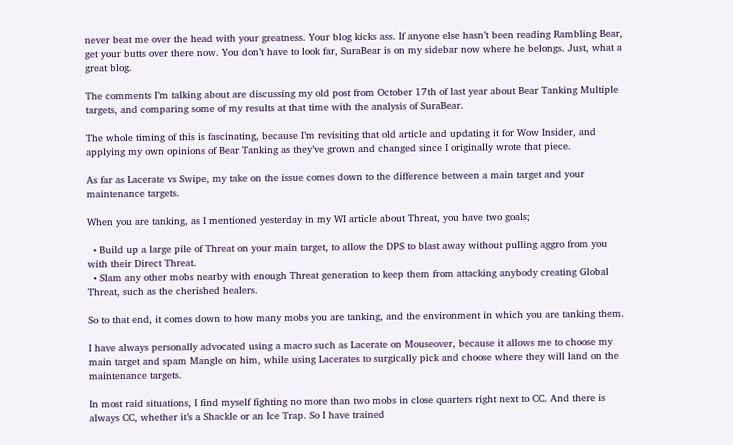never beat me over the head with your greatness. Your blog kicks ass. If anyone else hasn’t been reading Rambling Bear, get your butts over there now. You don’t have to look far, SuraBear is on my sidebar now where he belongs. Just, what a great blog.

The comments I’m talking about are discussing my old post from October 17th of last year about Bear Tanking Multiple targets, and comparing some of my results at that time with the analysis of SuraBear.

The whole timing of this is fascinating, because I’m revisiting that old article and updating it for Wow Insider, and applying my own opinions of Bear Tanking as they’ve grown and changed since I originally wrote that piece.

As far as Lacerate vs Swipe, my take on the issue comes down to the difference between a main target and your maintenance targets.

When you are tanking, as I mentioned yesterday in my WI article about Threat, you have two goals;

  • Build up a large pile of Threat on your main target, to allow the DPS to blast away without pulling aggro from you with their Direct Threat.
  • Slam any other mobs nearby with enough Threat generation to keep them from attacking anybody creating Global Threat, such as the cherished healers.

So to that end, it comes down to how many mobs you are tanking, and the environment in which you are tanking them.

I have always personally advocated using a macro such as Lacerate on Mouseover, because it allows me to choose my main target and spam Mangle on him, while using Lacerates to surgically pick and choose where they will land on the maintenance targets.

In most raid situations, I find myself fighting no more than two mobs in close quarters right next to CC. And there is always CC, whether it’s a Shackle or an Ice Trap. So I have trained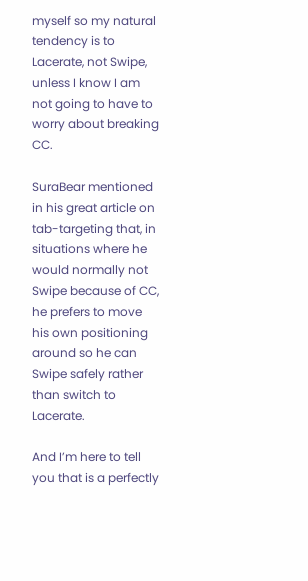myself so my natural tendency is to Lacerate, not Swipe, unless I know I am not going to have to worry about breaking CC.

SuraBear mentioned in his great article on tab-targeting that, in situations where he would normally not Swipe because of CC, he prefers to move his own positioning around so he can Swipe safely rather than switch to Lacerate.

And I’m here to tell you that is a perfectly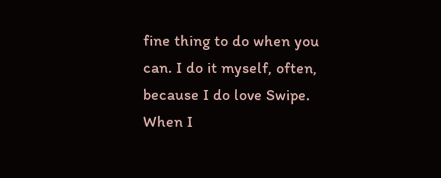fine thing to do when you can. I do it myself, often, because I do love Swipe. When I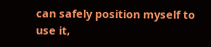can safely position myself to use it,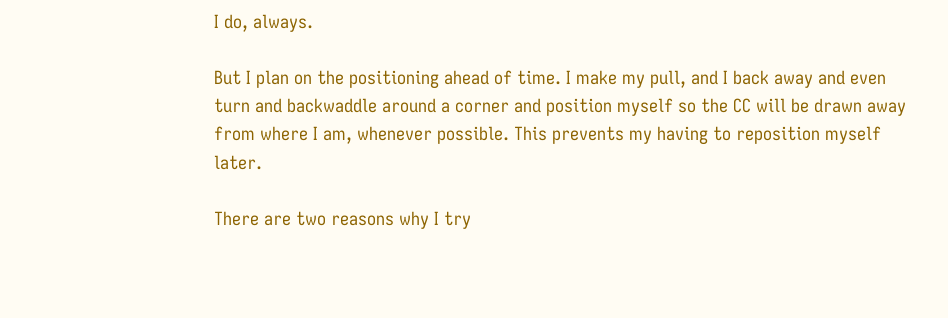I do, always.

But I plan on the positioning ahead of time. I make my pull, and I back away and even turn and backwaddle around a corner and position myself so the CC will be drawn away from where I am, whenever possible. This prevents my having to reposition myself later.

There are two reasons why I try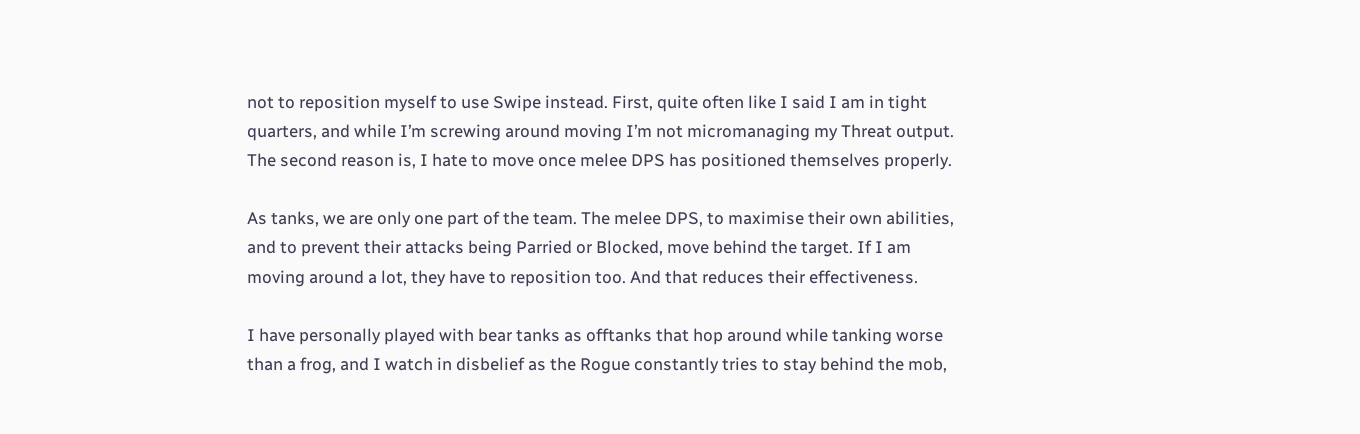not to reposition myself to use Swipe instead. First, quite often like I said I am in tight quarters, and while I’m screwing around moving I’m not micromanaging my Threat output. The second reason is, I hate to move once melee DPS has positioned themselves properly.

As tanks, we are only one part of the team. The melee DPS, to maximise their own abilities, and to prevent their attacks being Parried or Blocked, move behind the target. If I am moving around a lot, they have to reposition too. And that reduces their effectiveness.

I have personally played with bear tanks as offtanks that hop around while tanking worse than a frog, and I watch in disbelief as the Rogue constantly tries to stay behind the mob,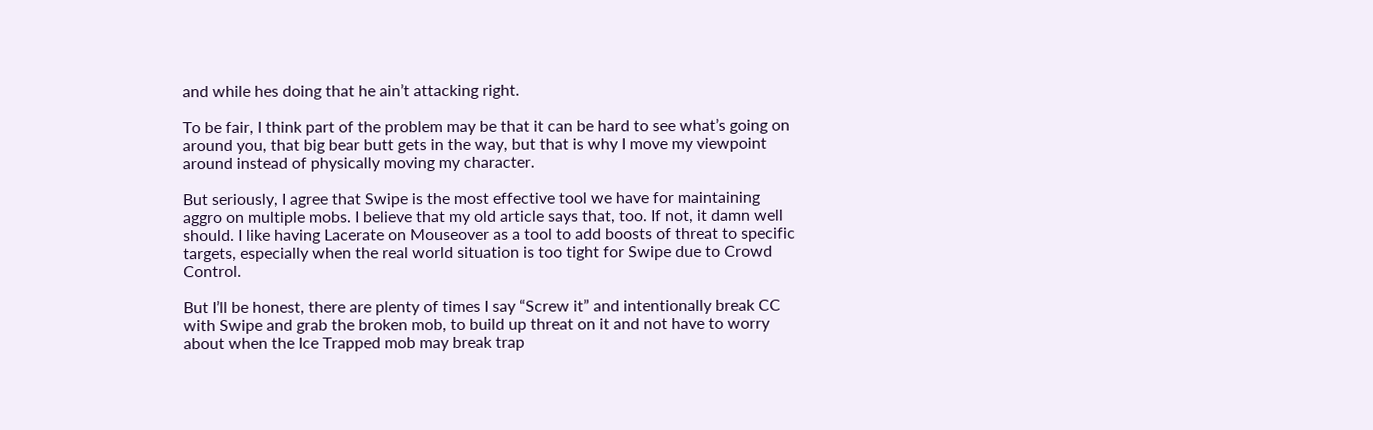and while hes doing that he ain’t attacking right.

To be fair, I think part of the problem may be that it can be hard to see what’s going on around you, that big bear butt gets in the way, but that is why I move my viewpoint around instead of physically moving my character.

But seriously, I agree that Swipe is the most effective tool we have for maintaining aggro on multiple mobs. I believe that my old article says that, too. If not, it damn well should. I like having Lacerate on Mouseover as a tool to add boosts of threat to specific targets, especially when the real world situation is too tight for Swipe due to Crowd Control.

But I’ll be honest, there are plenty of times I say “Screw it” and intentionally break CC with Swipe and grab the broken mob, to build up threat on it and not have to worry about when the Ice Trapped mob may break trap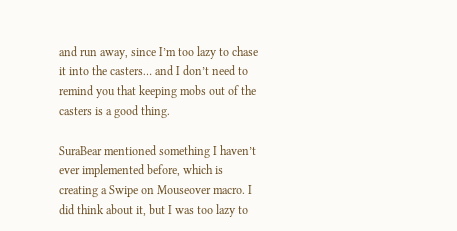and run away, since I’m too lazy to chase it into the casters… and I don’t need to remind you that keeping mobs out of the casters is a good thing.

SuraBear mentioned something I haven’t ever implemented before, which is creating a Swipe on Mouseover macro. I did think about it, but I was too lazy to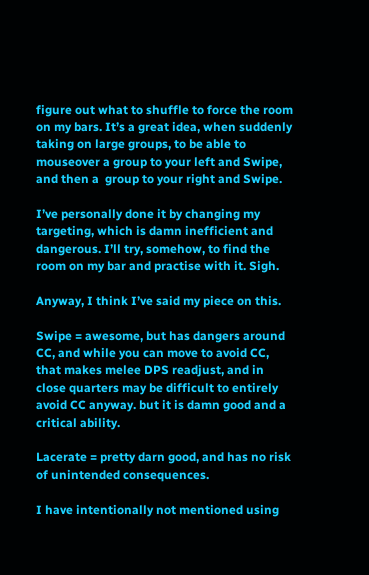figure out what to shuffle to force the room on my bars. It’s a great idea, when suddenly taking on large groups, to be able to mouseover a group to your left and Swipe, and then a  group to your right and Swipe.

I’ve personally done it by changing my targeting, which is damn inefficient and dangerous. I’ll try, somehow, to find the room on my bar and practise with it. Sigh.

Anyway, I think I’ve said my piece on this.

Swipe = awesome, but has dangers around CC, and while you can move to avoid CC, that makes melee DPS readjust, and in close quarters may be difficult to entirely avoid CC anyway. but it is damn good and a critical ability.

Lacerate = pretty darn good, and has no risk of unintended consequences.

I have intentionally not mentioned using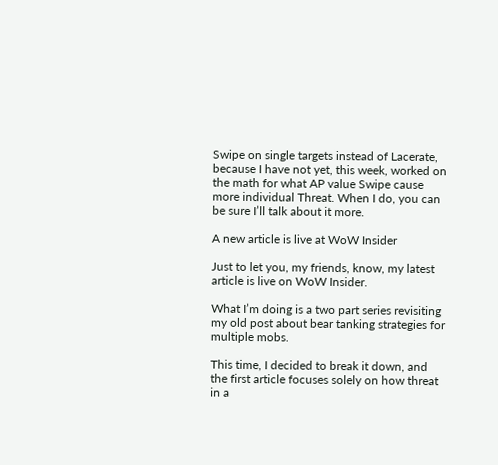Swipe on single targets instead of Lacerate, because I have not yet, this week, worked on the math for what AP value Swipe cause more individual Threat. When I do, you can be sure I’ll talk about it more.

A new article is live at WoW Insider

Just to let you, my friends, know, my latest article is live on WoW Insider.

What I’m doing is a two part series revisiting my old post about bear tanking strategies for multiple mobs.

This time, I decided to break it down, and the first article focuses solely on how threat in a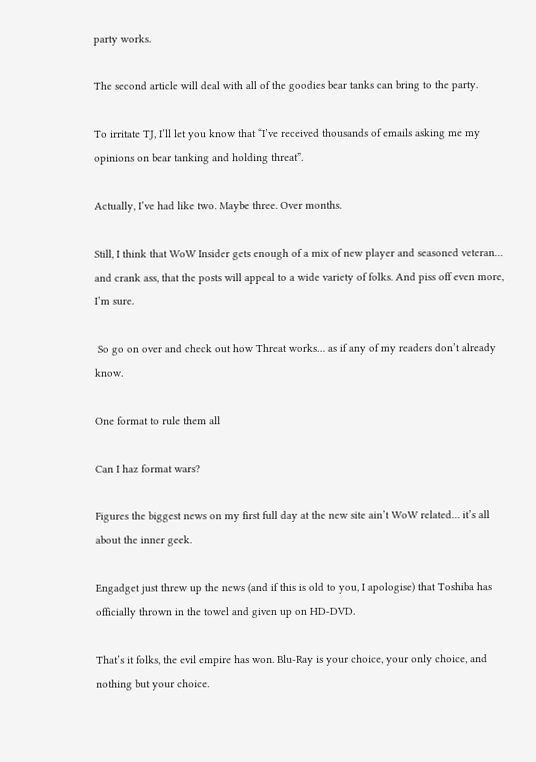party works.

The second article will deal with all of the goodies bear tanks can bring to the party.

To irritate TJ, I’ll let you know that “I’ve received thousands of emails asking me my opinions on bear tanking and holding threat”.

Actually, I’ve had like two. Maybe three. Over months.

Still, I think that WoW Insider gets enough of a mix of new player and seasoned veteran… and crank ass, that the posts will appeal to a wide variety of folks. And piss off even more, I’m sure.

 So go on over and check out how Threat works… as if any of my readers don’t already know.

One format to rule them all

Can I haz format wars?

Figures the biggest news on my first full day at the new site ain’t WoW related… it’s all about the inner geek.

Engadget just threw up the news (and if this is old to you, I apologise) that Toshiba has officially thrown in the towel and given up on HD-DVD.

That’s it folks, the evil empire has won. Blu-Ray is your choice, your only choice, and nothing but your choice.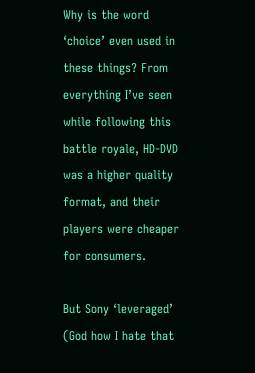Why is the word ‘choice’ even used in these things? From everything I’ve seen while following this battle royale, HD-DVD was a higher quality format, and their players were cheaper for consumers.

But Sony ‘leveraged’ (God how I hate that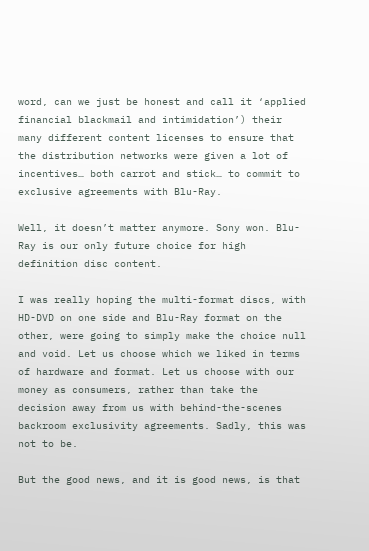word, can we just be honest and call it ‘applied financial blackmail and intimidation’) their many different content licenses to ensure that the distribution networks were given a lot of incentives… both carrot and stick… to commit to exclusive agreements with Blu-Ray.

Well, it doesn’t matter anymore. Sony won. Blu-Ray is our only future choice for high definition disc content.

I was really hoping the multi-format discs, with HD-DVD on one side and Blu-Ray format on the other, were going to simply make the choice null and void. Let us choose which we liked in terms of hardware and format. Let us choose with our money as consumers, rather than take the decision away from us with behind-the-scenes backroom exclusivity agreements. Sadly, this was not to be.

But the good news, and it is good news, is that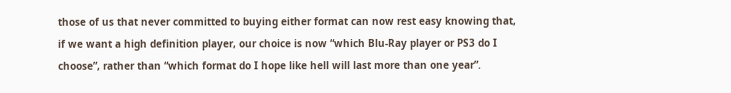those of us that never committed to buying either format can now rest easy knowing that, if we want a high definition player, our choice is now “which Blu-Ray player or PS3 do I choose”, rather than “which format do I hope like hell will last more than one year”.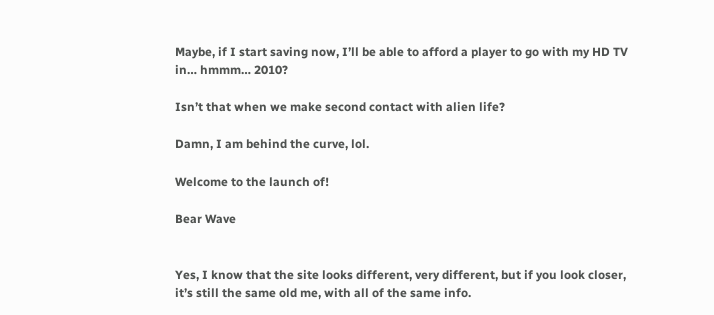Maybe, if I start saving now, I’ll be able to afford a player to go with my HD TV in… hmmm… 2010?

Isn’t that when we make second contact with alien life?

Damn, I am behind the curve, lol.

Welcome to the launch of!

Bear Wave


Yes, I know that the site looks different, very different, but if you look closer, it’s still the same old me, with all of the same info.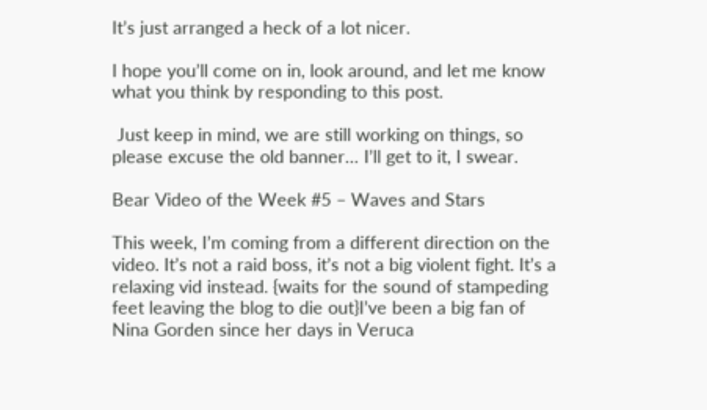It’s just arranged a heck of a lot nicer.

I hope you’ll come on in, look around, and let me know what you think by responding to this post.

 Just keep in mind, we are still working on things, so please excuse the old banner… I’ll get to it, I swear.

Bear Video of the Week #5 – Waves and Stars

This week, I’m coming from a different direction on the video. It’s not a raid boss, it’s not a big violent fight. It’s a relaxing vid instead. {waits for the sound of stampeding feet leaving the blog to die out}I’ve been a big fan of Nina Gorden since her days in Veruca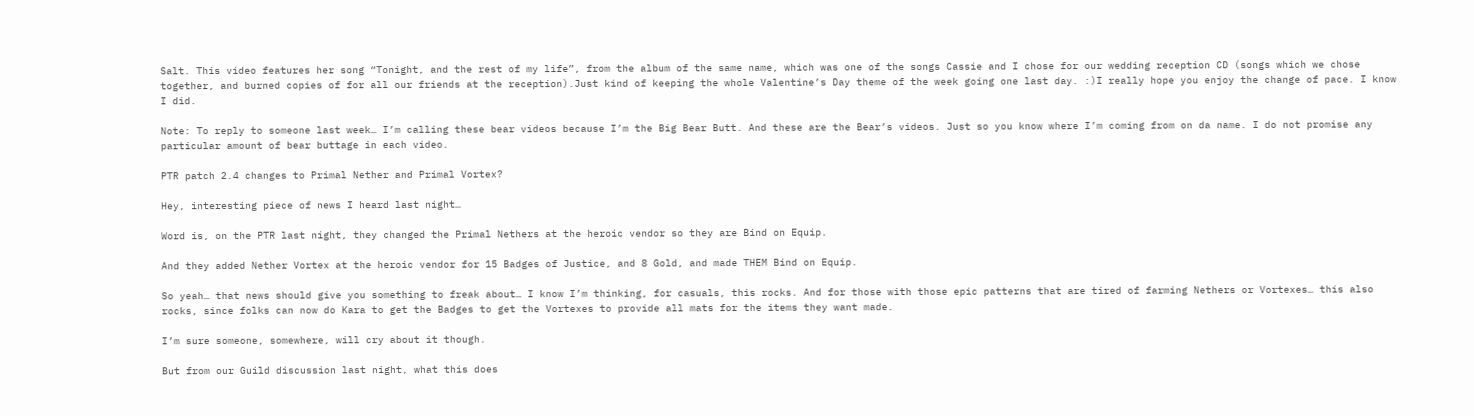Salt. This video features her song “Tonight, and the rest of my life”, from the album of the same name, which was one of the songs Cassie and I chose for our wedding reception CD (songs which we chose together, and burned copies of for all our friends at the reception).Just kind of keeping the whole Valentine’s Day theme of the week going one last day. :)I really hope you enjoy the change of pace. I know I did.

Note: To reply to someone last week… I’m calling these bear videos because I’m the Big Bear Butt. And these are the Bear’s videos. Just so you know where I’m coming from on da name. I do not promise any particular amount of bear buttage in each video.

PTR patch 2.4 changes to Primal Nether and Primal Vortex?

Hey, interesting piece of news I heard last night…

Word is, on the PTR last night, they changed the Primal Nethers at the heroic vendor so they are Bind on Equip.

And they added Nether Vortex at the heroic vendor for 15 Badges of Justice, and 8 Gold, and made THEM Bind on Equip.

So yeah… that news should give you something to freak about… I know I’m thinking, for casuals, this rocks. And for those with those epic patterns that are tired of farming Nethers or Vortexes… this also rocks, since folks can now do Kara to get the Badges to get the Vortexes to provide all mats for the items they want made.

I’m sure someone, somewhere, will cry about it though.

But from our Guild discussion last night, what this does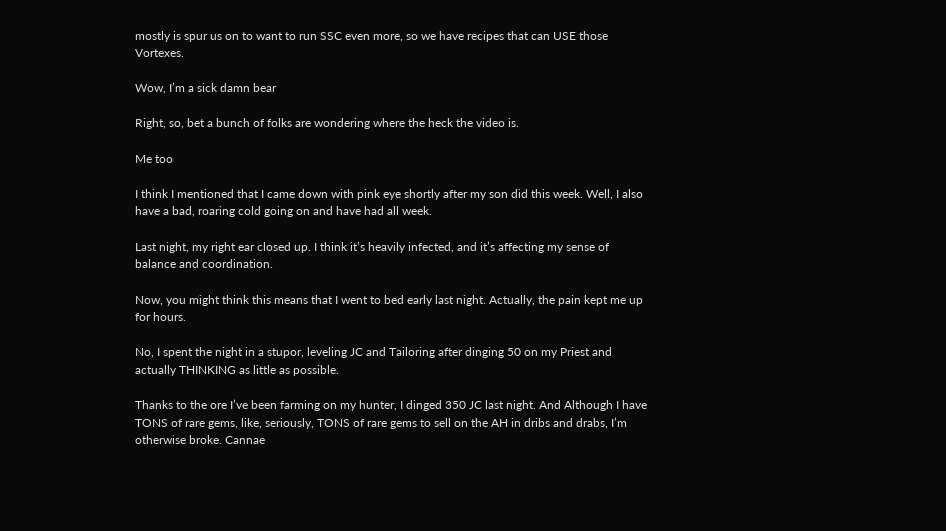mostly is spur us on to want to run SSC even more, so we have recipes that can USE those Vortexes.

Wow, I’m a sick damn bear

Right, so, bet a bunch of folks are wondering where the heck the video is.

Me too

I think I mentioned that I came down with pink eye shortly after my son did this week. Well, I also have a bad, roaring cold going on and have had all week.

Last night, my right ear closed up. I think it’s heavily infected, and it’s affecting my sense of balance and coordination.

Now, you might think this means that I went to bed early last night. Actually, the pain kept me up for hours.

No, I spent the night in a stupor, leveling JC and Tailoring after dinging 50 on my Priest and actually THINKING as little as possible.

Thanks to the ore I’ve been farming on my hunter, I dinged 350 JC last night. And Although I have TONS of rare gems, like, seriously, TONS of rare gems to sell on the AH in dribs and drabs, I’m otherwise broke. Cannae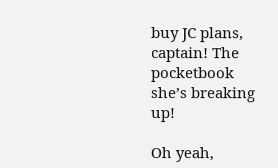buy JC plans, captain! The pocketbook she’s breaking up!

Oh yeah,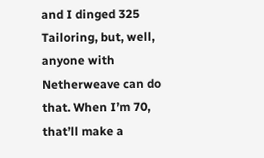and I dinged 325 Tailoring, but, well, anyone with Netherweave can do that. When I’m 70, that’ll make a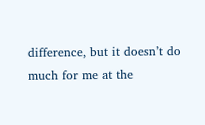difference, but it doesn’t do much for me at the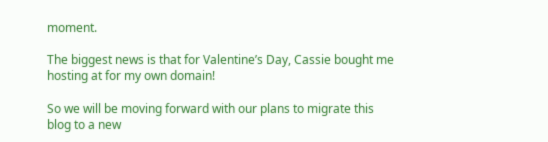moment.

The biggest news is that for Valentine’s Day, Cassie bought me hosting at for my own domain!

So we will be moving forward with our plans to migrate this blog to a new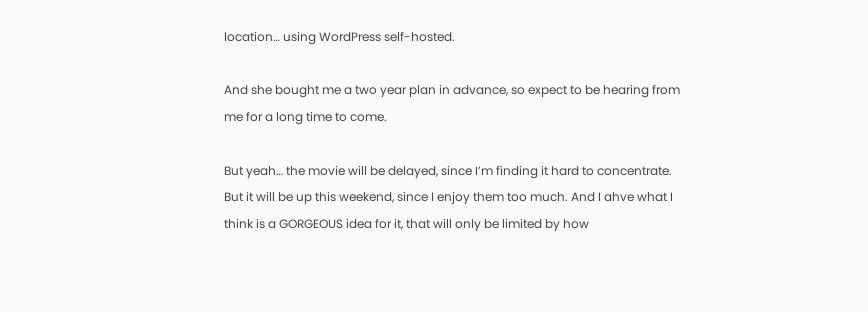location… using WordPress self-hosted.

And she bought me a two year plan in advance, so expect to be hearing from me for a long time to come.

But yeah… the movie will be delayed, since I’m finding it hard to concentrate. But it will be up this weekend, since I enjoy them too much. And I ahve what I think is a GORGEOUS idea for it, that will only be limited by how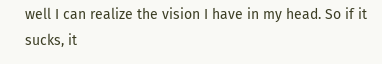well I can realize the vision I have in my head. So if it sucks, it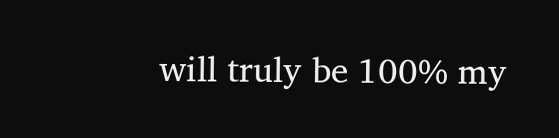will truly be 100% my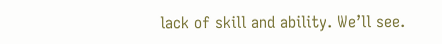lack of skill and ability. We’ll see.